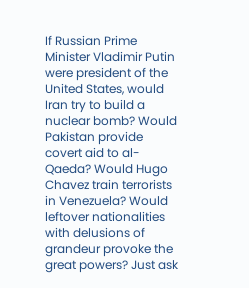If Russian Prime Minister Vladimir Putin were president of the United States, would Iran try to build a nuclear bomb? Would Pakistan provide covert aid to al-Qaeda? Would Hugo Chavez train terrorists in Venezuela? Would leftover nationalities with delusions of grandeur provoke the great powers? Just ask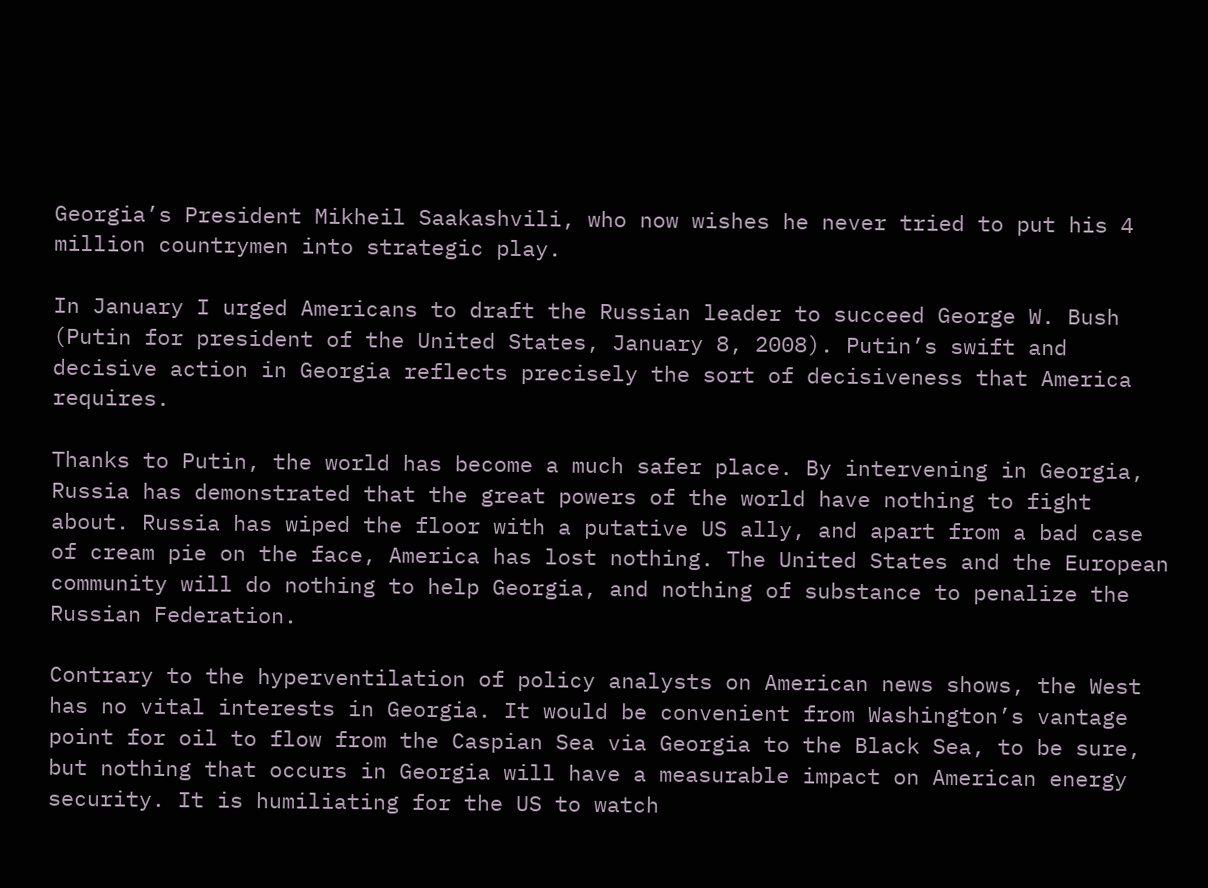Georgia’s President Mikheil Saakashvili, who now wishes he never tried to put his 4 million countrymen into strategic play.

In January I urged Americans to draft the Russian leader to succeed George W. Bush (Putin for president of the United States, January 8, 2008). Putin’s swift and decisive action in Georgia reflects precisely the sort of decisiveness that America requires.

Thanks to Putin, the world has become a much safer place. By intervening in Georgia, Russia has demonstrated that the great powers of the world have nothing to fight about. Russia has wiped the floor with a putative US ally, and apart from a bad case of cream pie on the face, America has lost nothing. The United States and the European community will do nothing to help Georgia, and nothing of substance to penalize the Russian Federation.

Contrary to the hyperventilation of policy analysts on American news shows, the West has no vital interests in Georgia. It would be convenient from Washington’s vantage point for oil to flow from the Caspian Sea via Georgia to the Black Sea, to be sure, but nothing that occurs in Georgia will have a measurable impact on American energy security. It is humiliating for the US to watch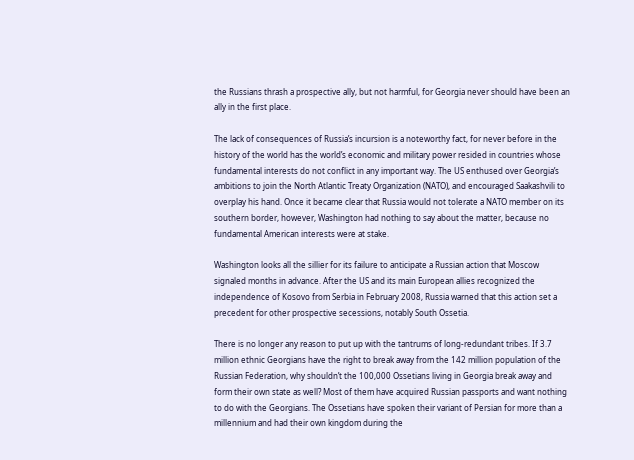the Russians thrash a prospective ally, but not harmful, for Georgia never should have been an ally in the first place.

The lack of consequences of Russia’s incursion is a noteworthy fact, for never before in the history of the world has the world’s economic and military power resided in countries whose fundamental interests do not conflict in any important way. The US enthused over Georgia’s ambitions to join the North Atlantic Treaty Organization (NATO), and encouraged Saakashvili to overplay his hand. Once it became clear that Russia would not tolerate a NATO member on its southern border, however, Washington had nothing to say about the matter, because no fundamental American interests were at stake.

Washington looks all the sillier for its failure to anticipate a Russian action that Moscow signaled months in advance. After the US and its main European allies recognized the independence of Kosovo from Serbia in February 2008, Russia warned that this action set a precedent for other prospective secessions, notably South Ossetia.

There is no longer any reason to put up with the tantrums of long-redundant tribes. If 3.7 million ethnic Georgians have the right to break away from the 142 million population of the Russian Federation, why shouldn’t the 100,000 Ossetians living in Georgia break away and form their own state as well? Most of them have acquired Russian passports and want nothing to do with the Georgians. The Ossetians have spoken their variant of Persian for more than a millennium and had their own kingdom during the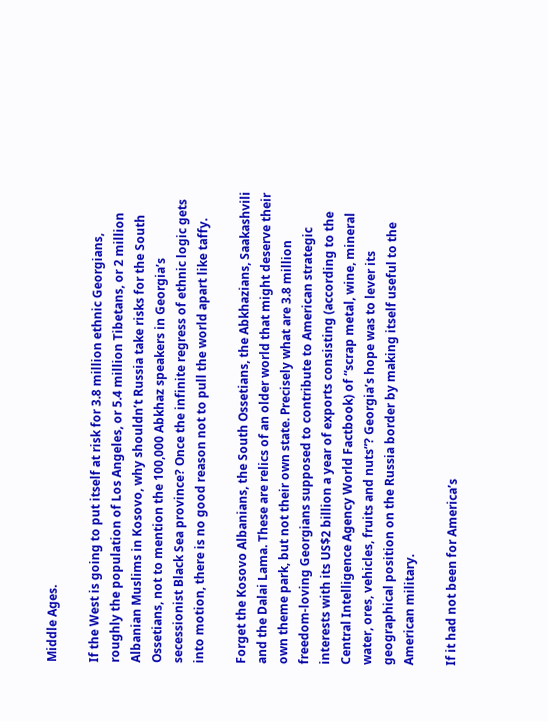Middle Ages.

If the West is going to put itself at risk for 3.8 million ethnic Georgians, roughly the population of Los Angeles, or 5.4 million Tibetans, or 2 million Albanian Muslims in Kosovo, why shouldn’t Russia take risks for the South Ossetians, not to mention the 100,000 Abkhaz speakers in Georgia’s secessionist Black Sea province? Once the infinite regress of ethnic logic gets into motion, there is no good reason not to pull the world apart like taffy.

Forget the Kosovo Albanians, the South Ossetians, the Abkhazians, Saakashvili and the Dalai Lama. These are relics of an older world that might deserve their own theme park, but not their own state. Precisely what are 3.8 million freedom-loving Georgians supposed to contribute to American strategic interests with its US$2 billion a year of exports consisting (according to the Central Intelligence Agency World Factbook) of “scrap metal, wine, mineral water, ores, vehicles, fruits and nuts”? Georgia’s hope was to lever its geographical position on the Russia border by making itself useful to the American military.

If it had not been for America’s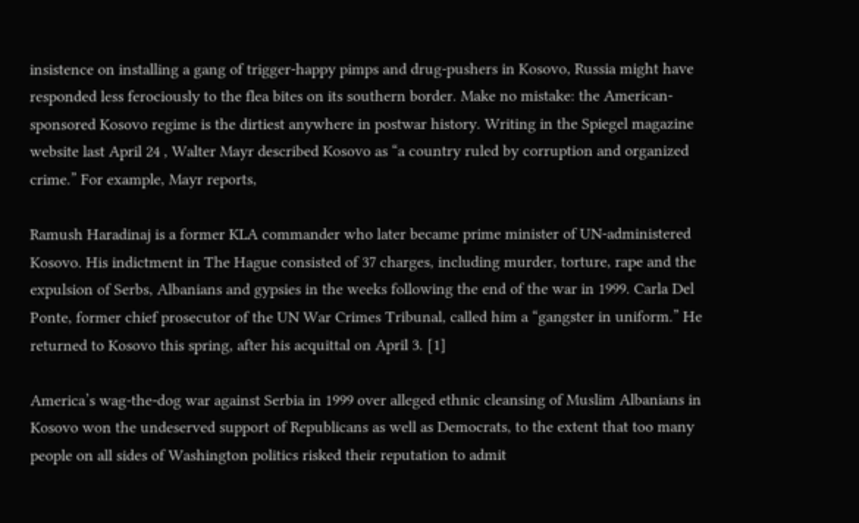insistence on installing a gang of trigger-happy pimps and drug-pushers in Kosovo, Russia might have responded less ferociously to the flea bites on its southern border. Make no mistake: the American-sponsored Kosovo regime is the dirtiest anywhere in postwar history. Writing in the Spiegel magazine website last April 24 , Walter Mayr described Kosovo as “a country ruled by corruption and organized crime.” For example, Mayr reports,

Ramush Haradinaj is a former KLA commander who later became prime minister of UN-administered Kosovo. His indictment in The Hague consisted of 37 charges, including murder, torture, rape and the expulsion of Serbs, Albanians and gypsies in the weeks following the end of the war in 1999. Carla Del Ponte, former chief prosecutor of the UN War Crimes Tribunal, called him a “gangster in uniform.” He returned to Kosovo this spring, after his acquittal on April 3. [1]

America’s wag-the-dog war against Serbia in 1999 over alleged ethnic cleansing of Muslim Albanians in Kosovo won the undeserved support of Republicans as well as Democrats, to the extent that too many people on all sides of Washington politics risked their reputation to admit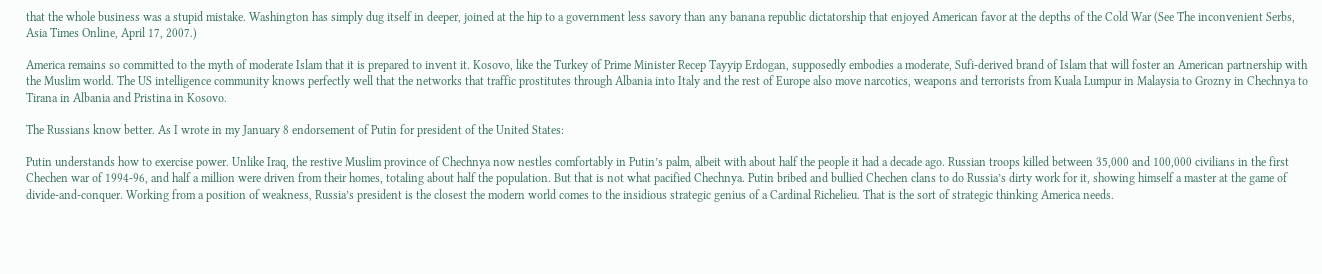that the whole business was a stupid mistake. Washington has simply dug itself in deeper, joined at the hip to a government less savory than any banana republic dictatorship that enjoyed American favor at the depths of the Cold War (See The inconvenient Serbs, Asia Times Online, April 17, 2007.)

America remains so committed to the myth of moderate Islam that it is prepared to invent it. Kosovo, like the Turkey of Prime Minister Recep Tayyip Erdogan, supposedly embodies a moderate, Sufi-derived brand of Islam that will foster an American partnership with the Muslim world. The US intelligence community knows perfectly well that the networks that traffic prostitutes through Albania into Italy and the rest of Europe also move narcotics, weapons and terrorists from Kuala Lumpur in Malaysia to Grozny in Chechnya to Tirana in Albania and Pristina in Kosovo.

The Russians know better. As I wrote in my January 8 endorsement of Putin for president of the United States:

Putin understands how to exercise power. Unlike Iraq, the restive Muslim province of Chechnya now nestles comfortably in Putin’s palm, albeit with about half the people it had a decade ago. Russian troops killed between 35,000 and 100,000 civilians in the first Chechen war of 1994-96, and half a million were driven from their homes, totaling about half the population. But that is not what pacified Chechnya. Putin bribed and bullied Chechen clans to do Russia’s dirty work for it, showing himself a master at the game of divide-and-conquer. Working from a position of weakness, Russia’s president is the closest the modern world comes to the insidious strategic genius of a Cardinal Richelieu. That is the sort of strategic thinking America needs.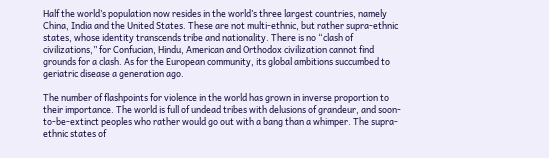Half the world’s population now resides in the world’s three largest countries, namely China, India and the United States. These are not multi-ethnic, but rather supra-ethnic states, whose identity transcends tribe and nationality. There is no “clash of civilizations,” for Confucian, Hindu, American and Orthodox civilization cannot find grounds for a clash. As for the European community, its global ambitions succumbed to geriatric disease a generation ago.

The number of flashpoints for violence in the world has grown in inverse proportion to their importance. The world is full of undead tribes with delusions of grandeur, and soon-to-be-extinct peoples who rather would go out with a bang than a whimper. The supra-ethnic states of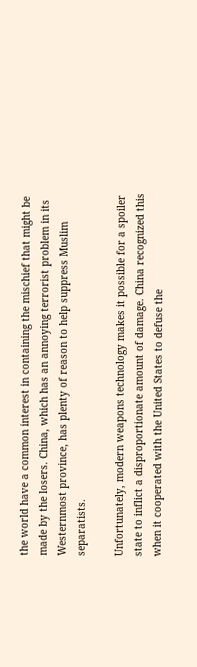the world have a common interest in containing the mischief that might be made by the losers. China, which has an annoying terrorist problem in its Westernmost province, has plenty of reason to help suppress Muslim separatists.

Unfortunately, modern weapons technology makes it possible for a spoiler state to inflict a disproportionate amount of damage. China recognized this when it cooperated with the United States to defuse the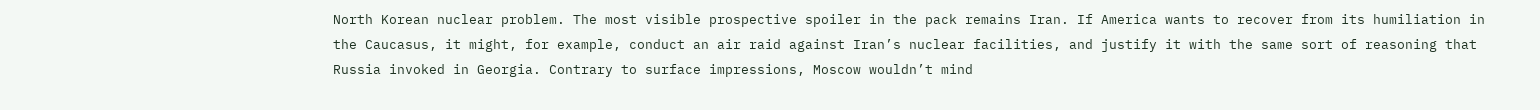North Korean nuclear problem. The most visible prospective spoiler in the pack remains Iran. If America wants to recover from its humiliation in the Caucasus, it might, for example, conduct an air raid against Iran’s nuclear facilities, and justify it with the same sort of reasoning that Russia invoked in Georgia. Contrary to surface impressions, Moscow wouldn’t mind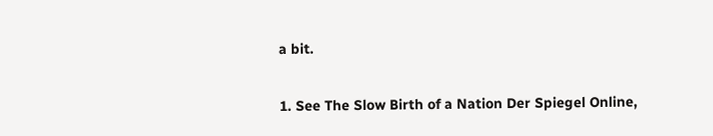a bit.

1. See The Slow Birth of a Nation Der Spiegel Online,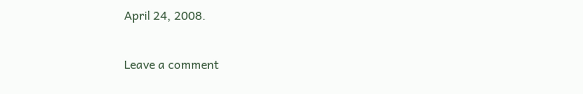April 24, 2008.


Leave a comment